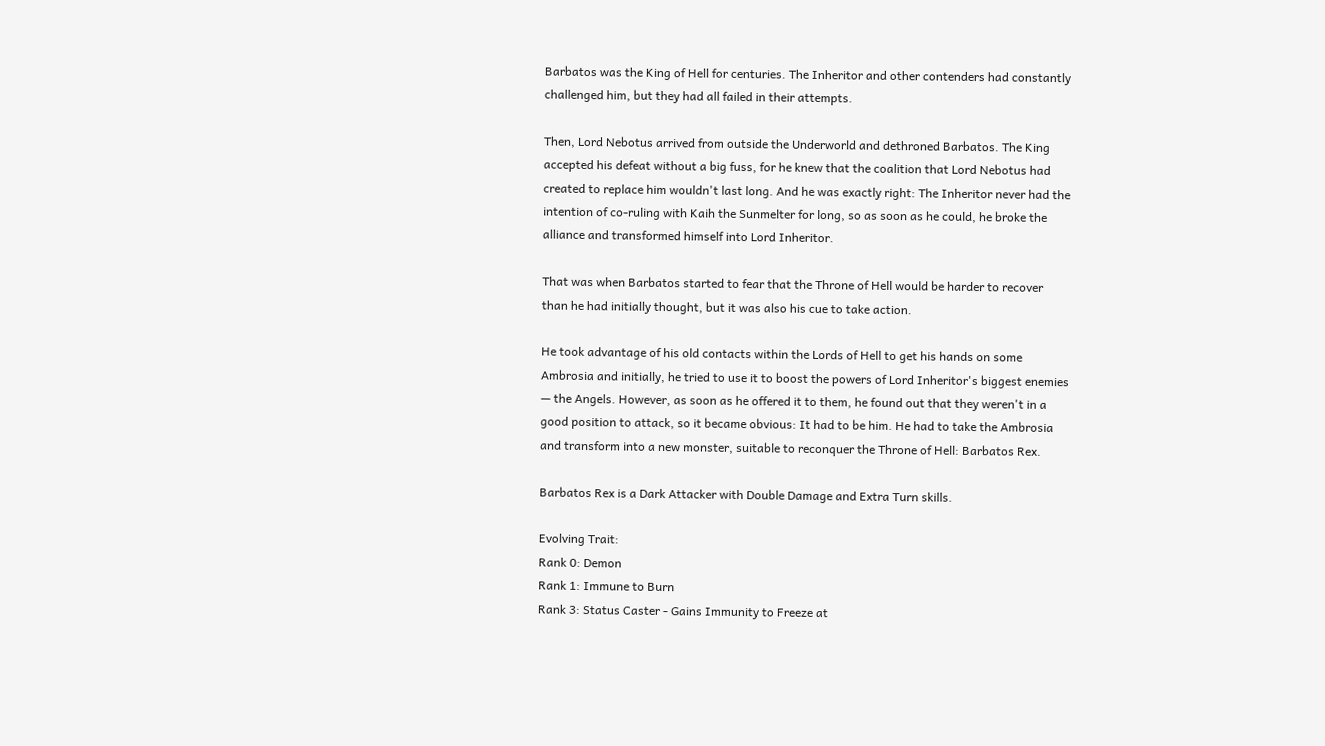Barbatos was the King of Hell for centuries. The Inheritor and other contenders had constantly challenged him, but they had all failed in their attempts.

Then, Lord Nebotus arrived from outside the Underworld and dethroned Barbatos. The King accepted his defeat without a big fuss, for he knew that the coalition that Lord Nebotus had created to replace him wouldn't last long. And he was exactly right: The Inheritor never had the intention of co-ruling with Kaih the Sunmelter for long, so as soon as he could, he broke the alliance and transformed himself into Lord Inheritor.

That was when Barbatos started to fear that the Throne of Hell would be harder to recover than he had initially thought, but it was also his cue to take action.

He took advantage of his old contacts within the Lords of Hell to get his hands on some Ambrosia and initially, he tried to use it to boost the powers of Lord Inheritor's biggest enemies — the Angels. However, as soon as he offered it to them, he found out that they weren't in a good position to attack, so it became obvious: It had to be him. He had to take the Ambrosia and transform into a new monster, suitable to reconquer the Throne of Hell: Barbatos Rex.

Barbatos Rex is a Dark Attacker with Double Damage and Extra Turn skills.

Evolving Trait:
Rank 0: Demon
Rank 1: Immune to Burn
Rank 3: Status Caster - Gains Immunity to Freeze at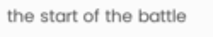the start of the battle